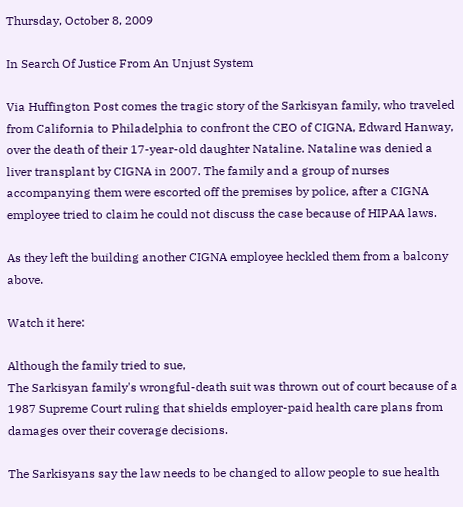Thursday, October 8, 2009

In Search Of Justice From An Unjust System

Via Huffington Post comes the tragic story of the Sarkisyan family, who traveled from California to Philadelphia to confront the CEO of CIGNA, Edward Hanway, over the death of their 17-year-old daughter Nataline. Nataline was denied a liver transplant by CIGNA in 2007. The family and a group of nurses accompanying them were escorted off the premises by police, after a CIGNA employee tried to claim he could not discuss the case because of HIPAA laws.

As they left the building another CIGNA employee heckled them from a balcony above.

Watch it here:

Although the family tried to sue,
The Sarkisyan family's wrongful-death suit was thrown out of court because of a 1987 Supreme Court ruling that shields employer-paid health care plans from damages over their coverage decisions.

The Sarkisyans say the law needs to be changed to allow people to sue health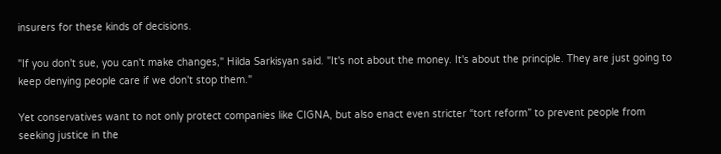insurers for these kinds of decisions.

"If you don't sue, you can't make changes," Hilda Sarkisyan said. "It's not about the money. It's about the principle. They are just going to keep denying people care if we don't stop them."

Yet conservatives want to not only protect companies like CIGNA, but also enact even stricter “tort reform” to prevent people from seeking justice in the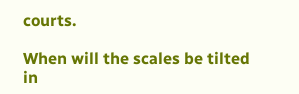courts.

When will the scales be tilted in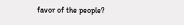favor of the people?